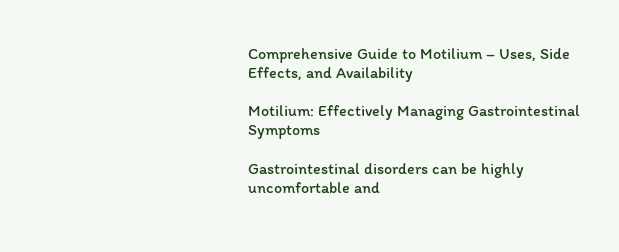Comprehensive Guide to Motilium – Uses, Side Effects, and Availability

Motilium: Effectively Managing Gastrointestinal Symptoms

Gastrointestinal disorders can be highly uncomfortable and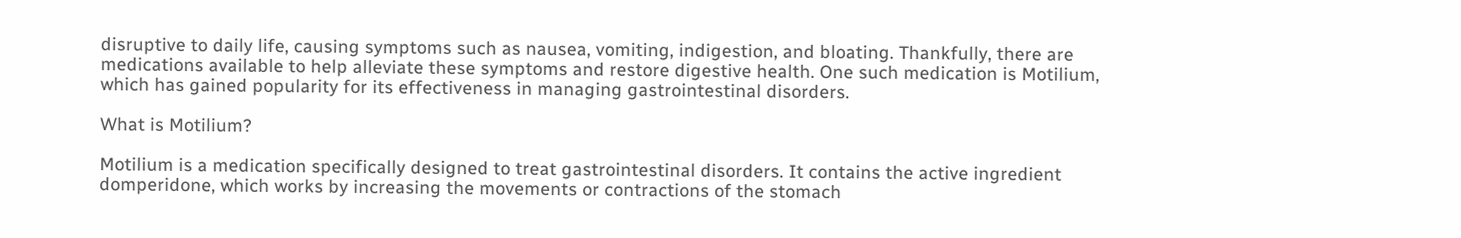disruptive to daily life, causing symptoms such as nausea, vomiting, indigestion, and bloating. Thankfully, there are medications available to help alleviate these symptoms and restore digestive health. One such medication is Motilium, which has gained popularity for its effectiveness in managing gastrointestinal disorders.

What is Motilium?

Motilium is a medication specifically designed to treat gastrointestinal disorders. It contains the active ingredient domperidone, which works by increasing the movements or contractions of the stomach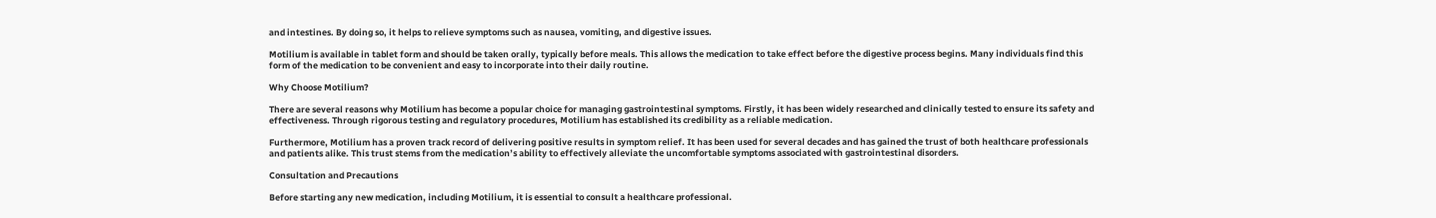and intestines. By doing so, it helps to relieve symptoms such as nausea, vomiting, and digestive issues.

Motilium is available in tablet form and should be taken orally, typically before meals. This allows the medication to take effect before the digestive process begins. Many individuals find this form of the medication to be convenient and easy to incorporate into their daily routine.

Why Choose Motilium?

There are several reasons why Motilium has become a popular choice for managing gastrointestinal symptoms. Firstly, it has been widely researched and clinically tested to ensure its safety and effectiveness. Through rigorous testing and regulatory procedures, Motilium has established its credibility as a reliable medication.

Furthermore, Motilium has a proven track record of delivering positive results in symptom relief. It has been used for several decades and has gained the trust of both healthcare professionals and patients alike. This trust stems from the medication’s ability to effectively alleviate the uncomfortable symptoms associated with gastrointestinal disorders.

Consultation and Precautions

Before starting any new medication, including Motilium, it is essential to consult a healthcare professional.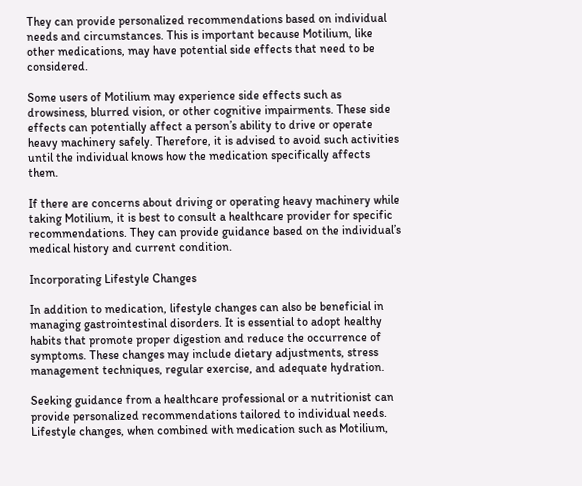They can provide personalized recommendations based on individual needs and circumstances. This is important because Motilium, like other medications, may have potential side effects that need to be considered.

Some users of Motilium may experience side effects such as drowsiness, blurred vision, or other cognitive impairments. These side effects can potentially affect a person’s ability to drive or operate heavy machinery safely. Therefore, it is advised to avoid such activities until the individual knows how the medication specifically affects them.

If there are concerns about driving or operating heavy machinery while taking Motilium, it is best to consult a healthcare provider for specific recommendations. They can provide guidance based on the individual’s medical history and current condition.

Incorporating Lifestyle Changes

In addition to medication, lifestyle changes can also be beneficial in managing gastrointestinal disorders. It is essential to adopt healthy habits that promote proper digestion and reduce the occurrence of symptoms. These changes may include dietary adjustments, stress management techniques, regular exercise, and adequate hydration.

Seeking guidance from a healthcare professional or a nutritionist can provide personalized recommendations tailored to individual needs. Lifestyle changes, when combined with medication such as Motilium,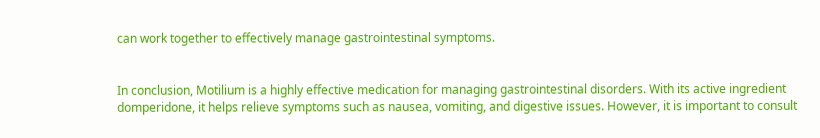can work together to effectively manage gastrointestinal symptoms.


In conclusion, Motilium is a highly effective medication for managing gastrointestinal disorders. With its active ingredient domperidone, it helps relieve symptoms such as nausea, vomiting, and digestive issues. However, it is important to consult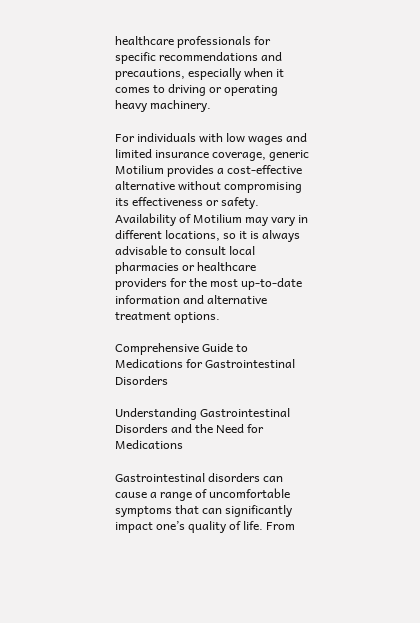healthcare professionals for specific recommendations and precautions, especially when it comes to driving or operating heavy machinery.

For individuals with low wages and limited insurance coverage, generic Motilium provides a cost-effective alternative without compromising its effectiveness or safety. Availability of Motilium may vary in different locations, so it is always advisable to consult local pharmacies or healthcare providers for the most up-to-date information and alternative treatment options.

Comprehensive Guide to Medications for Gastrointestinal Disorders

Understanding Gastrointestinal Disorders and the Need for Medications

Gastrointestinal disorders can cause a range of uncomfortable symptoms that can significantly impact one’s quality of life. From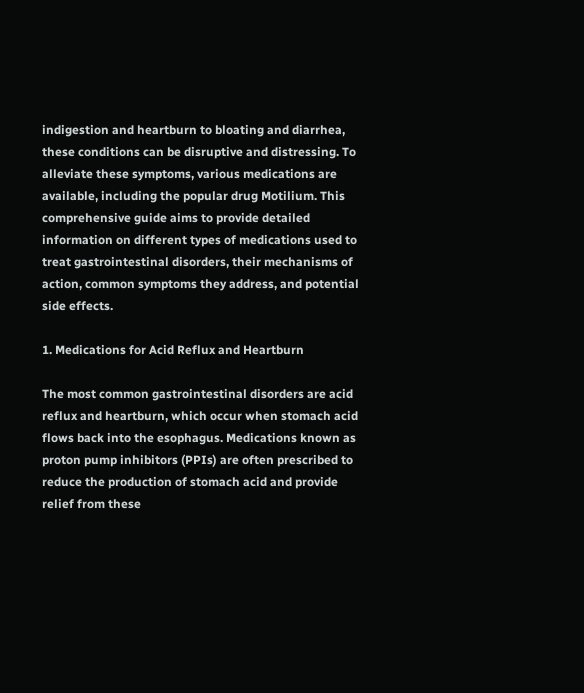indigestion and heartburn to bloating and diarrhea, these conditions can be disruptive and distressing. To alleviate these symptoms, various medications are available, including the popular drug Motilium. This comprehensive guide aims to provide detailed information on different types of medications used to treat gastrointestinal disorders, their mechanisms of action, common symptoms they address, and potential side effects.

1. Medications for Acid Reflux and Heartburn

The most common gastrointestinal disorders are acid reflux and heartburn, which occur when stomach acid flows back into the esophagus. Medications known as proton pump inhibitors (PPIs) are often prescribed to reduce the production of stomach acid and provide relief from these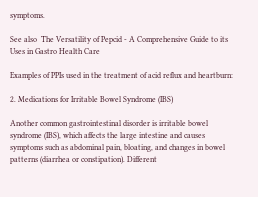symptoms.

See also  The Versatility of Pepcid - A Comprehensive Guide to its Uses in Gastro Health Care

Examples of PPIs used in the treatment of acid reflux and heartburn:

2. Medications for Irritable Bowel Syndrome (IBS)

Another common gastrointestinal disorder is irritable bowel syndrome (IBS), which affects the large intestine and causes symptoms such as abdominal pain, bloating, and changes in bowel patterns (diarrhea or constipation). Different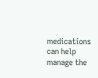medications can help manage the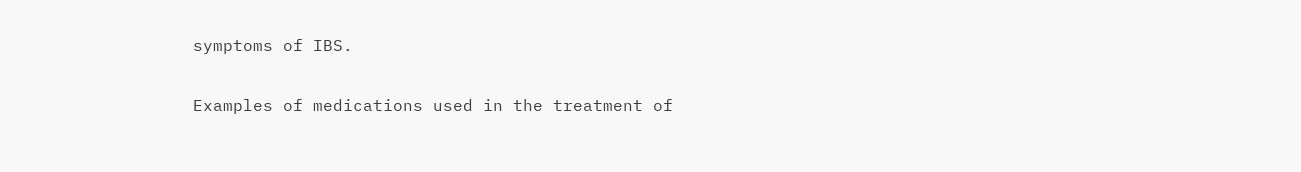symptoms of IBS.

Examples of medications used in the treatment of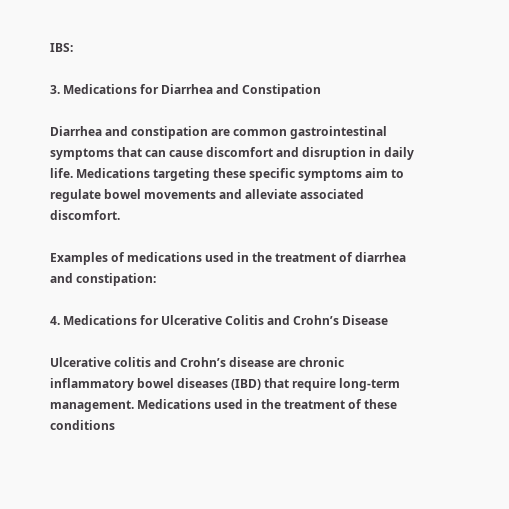IBS:

3. Medications for Diarrhea and Constipation

Diarrhea and constipation are common gastrointestinal symptoms that can cause discomfort and disruption in daily life. Medications targeting these specific symptoms aim to regulate bowel movements and alleviate associated discomfort.

Examples of medications used in the treatment of diarrhea and constipation:

4. Medications for Ulcerative Colitis and Crohn’s Disease

Ulcerative colitis and Crohn’s disease are chronic inflammatory bowel diseases (IBD) that require long-term management. Medications used in the treatment of these conditions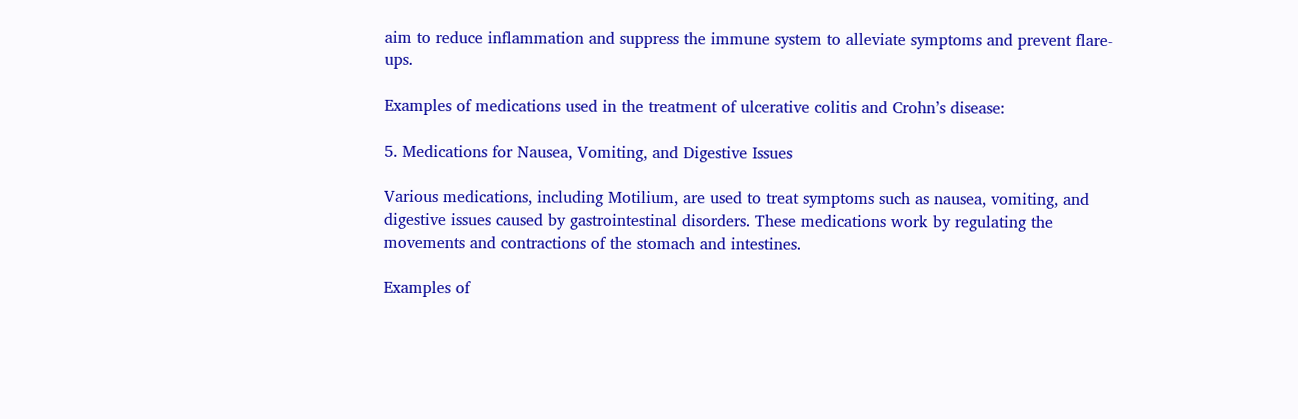aim to reduce inflammation and suppress the immune system to alleviate symptoms and prevent flare-ups.

Examples of medications used in the treatment of ulcerative colitis and Crohn’s disease:

5. Medications for Nausea, Vomiting, and Digestive Issues

Various medications, including Motilium, are used to treat symptoms such as nausea, vomiting, and digestive issues caused by gastrointestinal disorders. These medications work by regulating the movements and contractions of the stomach and intestines.

Examples of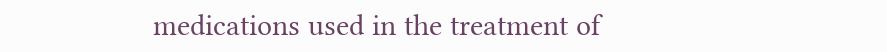medications used in the treatment of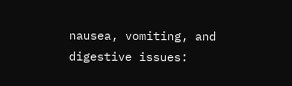nausea, vomiting, and digestive issues: